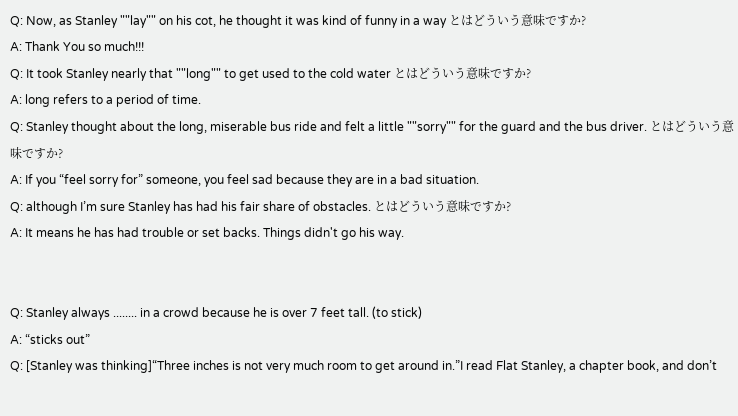Q: Now, as Stanley ""lay"" on his cot, he thought it was kind of funny in a way とはどういう意味ですか?
A: Thank You so much!!!
Q: It took Stanley nearly that ""long"" to get used to the cold water とはどういう意味ですか?
A: long refers to a period of time.
Q: Stanley thought about the long, miserable bus ride and felt a little ""sorry"" for the guard and the bus driver. とはどういう意味ですか?
A: If you “feel sorry for” someone, you feel sad because they are in a bad situation.
Q: although I’m sure Stanley has had his fair share of obstacles. とはどういう意味ですか?
A: It means he has had trouble or set backs. Things didn't go his way.


Q: Stanley always ........ in a crowd because he is over 7 feet tall. (to stick)
A: “sticks out”
Q: [Stanley was thinking]“Three inches is not very much room to get around in.”I read Flat Stanley, a chapter book, and don’t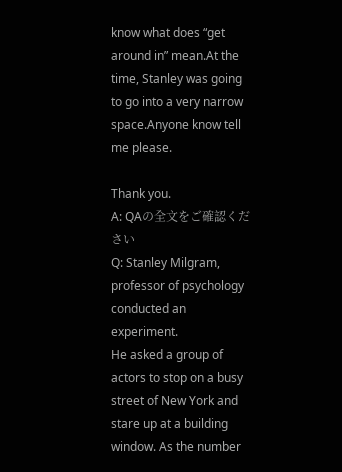know what does “get around in” mean.At the time, Stanley was going to go into a very narrow space.Anyone know tell me please.

Thank you.
A: QAの全文をご確認ください
Q: Stanley Milgram, professor of psychology conducted an experiment.
He asked a group of actors to stop on a busy street of New York and stare up at a building window. As the number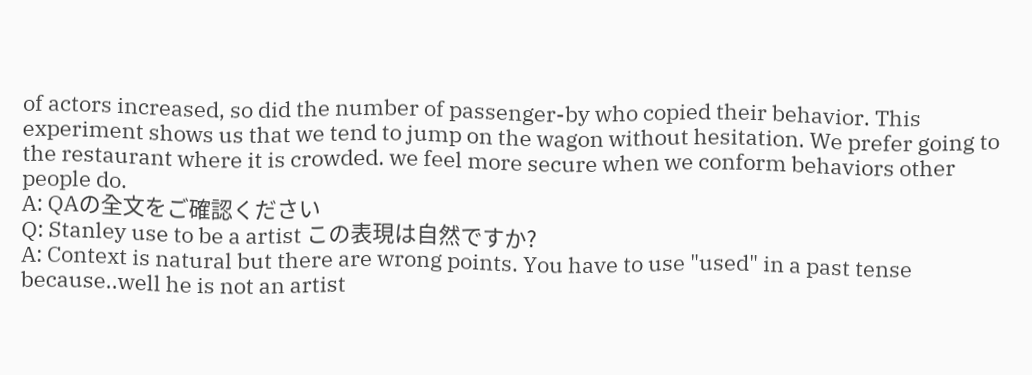of actors increased, so did the number of passenger-by who copied their behavior. This experiment shows us that we tend to jump on the wagon without hesitation. We prefer going to the restaurant where it is crowded. we feel more secure when we conform behaviors other people do.
A: QAの全文をご確認ください
Q: Stanley use to be a artist この表現は自然ですか?
A: Context is natural but there are wrong points. You have to use "used" in a past tense because..well he is not an artist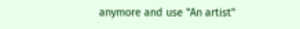anymore and use "An artist"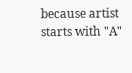because artist starts with "A"